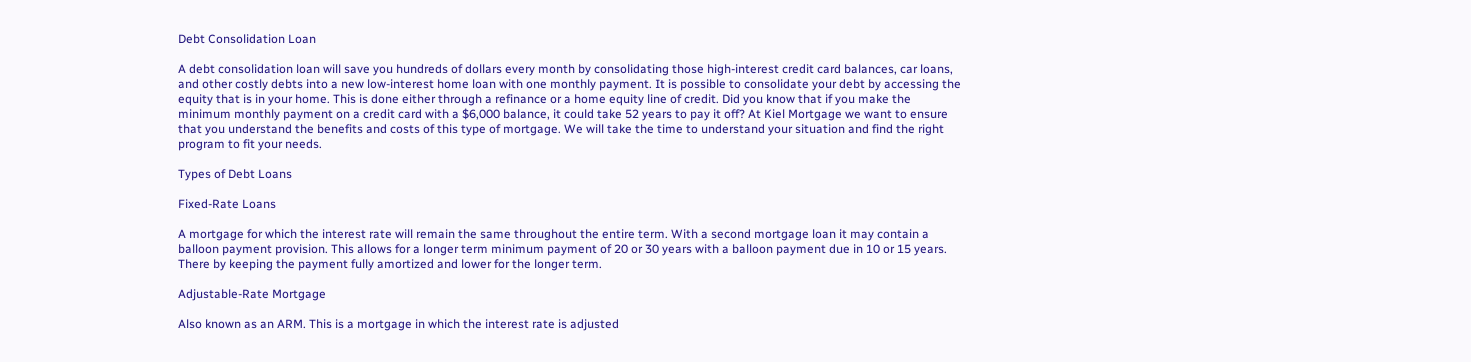Debt Consolidation Loan

A debt consolidation loan will save you hundreds of dollars every month by consolidating those high-interest credit card balances, car loans, and other costly debts into a new low-interest home loan with one monthly payment. It is possible to consolidate your debt by accessing the equity that is in your home. This is done either through a refinance or a home equity line of credit. Did you know that if you make the minimum monthly payment on a credit card with a $6,000 balance, it could take 52 years to pay it off? At Kiel Mortgage we want to ensure that you understand the benefits and costs of this type of mortgage. We will take the time to understand your situation and find the right program to fit your needs.

Types of Debt Loans

Fixed-Rate Loans

A mortgage for which the interest rate will remain the same throughout the entire term. With a second mortgage loan it may contain a balloon payment provision. This allows for a longer term minimum payment of 20 or 30 years with a balloon payment due in 10 or 15 years. There by keeping the payment fully amortized and lower for the longer term.

Adjustable-Rate Mortgage

Also known as an ARM. This is a mortgage in which the interest rate is adjusted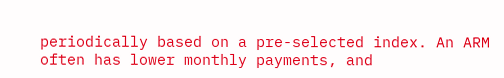periodically based on a pre-selected index. An ARM often has lower monthly payments, and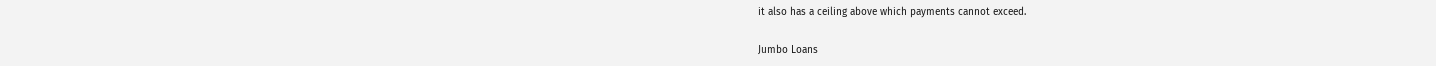it also has a ceiling above which payments cannot exceed.

Jumbo Loans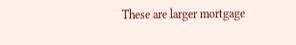These are larger mortgage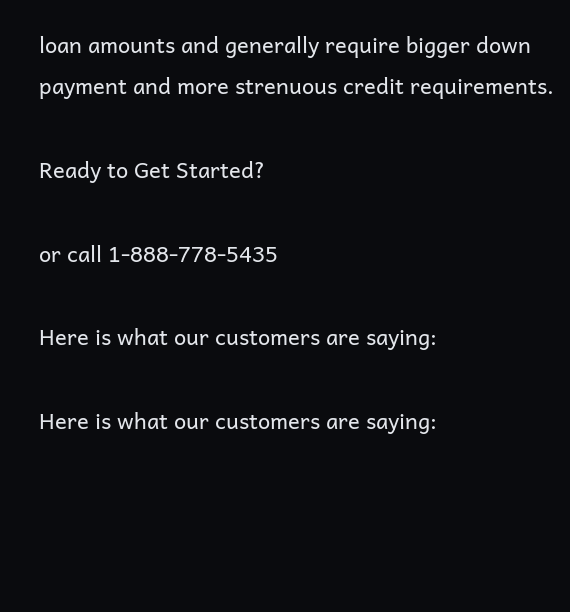loan amounts and generally require bigger down payment and more strenuous credit requirements.

Ready to Get Started?

or call 1-888-778-5435

Here is what our customers are saying:

Here is what our customers are saying: